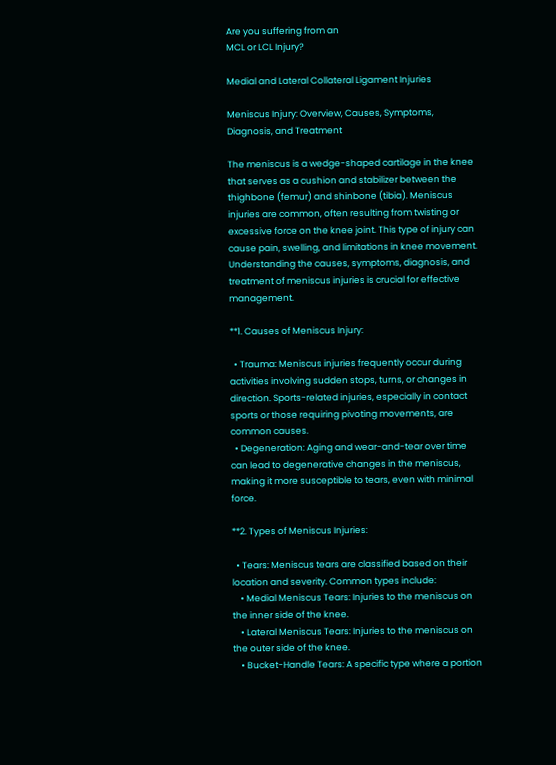Are you suffering from an
MCL or LCL Injury?

Medial and Lateral Collateral Ligament Injuries

Meniscus Injury: Overview, Causes, Symptoms, Diagnosis, and Treatment

The meniscus is a wedge-shaped cartilage in the knee that serves as a cushion and stabilizer between the thighbone (femur) and shinbone (tibia). Meniscus injuries are common, often resulting from twisting or excessive force on the knee joint. This type of injury can cause pain, swelling, and limitations in knee movement. Understanding the causes, symptoms, diagnosis, and treatment of meniscus injuries is crucial for effective management.

**1. Causes of Meniscus Injury:

  • Trauma: Meniscus injuries frequently occur during activities involving sudden stops, turns, or changes in direction. Sports-related injuries, especially in contact sports or those requiring pivoting movements, are common causes.
  • Degeneration: Aging and wear-and-tear over time can lead to degenerative changes in the meniscus, making it more susceptible to tears, even with minimal force.

**2. Types of Meniscus Injuries:

  • Tears: Meniscus tears are classified based on their location and severity. Common types include:
    • Medial Meniscus Tears: Injuries to the meniscus on the inner side of the knee.
    • Lateral Meniscus Tears: Injuries to the meniscus on the outer side of the knee.
    • Bucket-Handle Tears: A specific type where a portion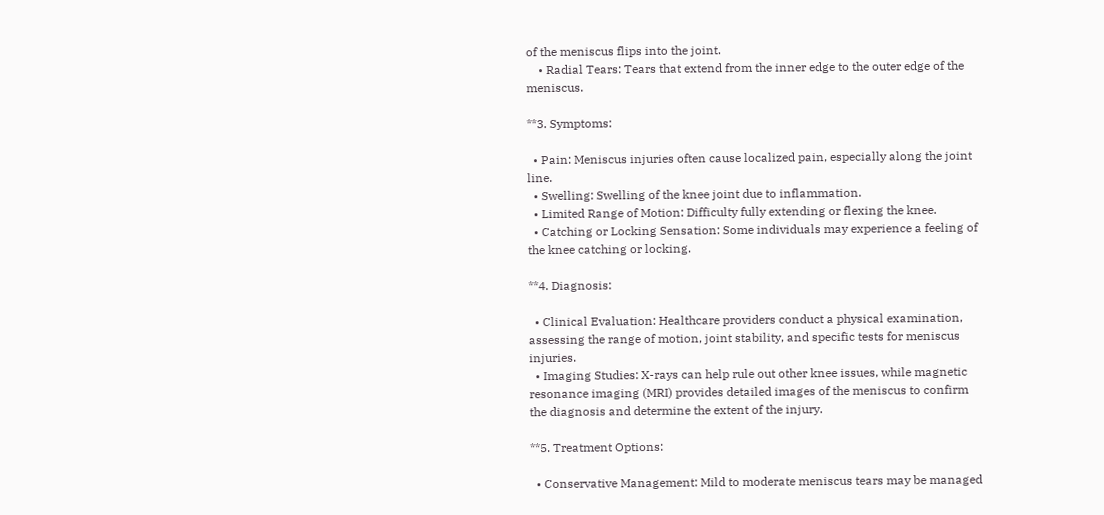of the meniscus flips into the joint.
    • Radial Tears: Tears that extend from the inner edge to the outer edge of the meniscus.

**3. Symptoms:

  • Pain: Meniscus injuries often cause localized pain, especially along the joint line.
  • Swelling: Swelling of the knee joint due to inflammation.
  • Limited Range of Motion: Difficulty fully extending or flexing the knee.
  • Catching or Locking Sensation: Some individuals may experience a feeling of the knee catching or locking.

**4. Diagnosis:

  • Clinical Evaluation: Healthcare providers conduct a physical examination, assessing the range of motion, joint stability, and specific tests for meniscus injuries.
  • Imaging Studies: X-rays can help rule out other knee issues, while magnetic resonance imaging (MRI) provides detailed images of the meniscus to confirm the diagnosis and determine the extent of the injury.

**5. Treatment Options:

  • Conservative Management: Mild to moderate meniscus tears may be managed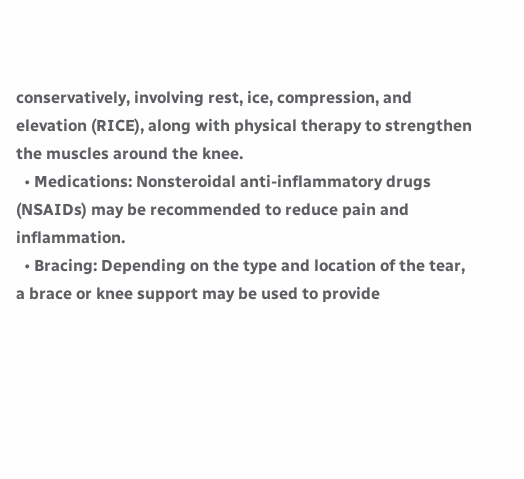conservatively, involving rest, ice, compression, and elevation (RICE), along with physical therapy to strengthen the muscles around the knee.
  • Medications: Nonsteroidal anti-inflammatory drugs (NSAIDs) may be recommended to reduce pain and inflammation.
  • Bracing: Depending on the type and location of the tear, a brace or knee support may be used to provide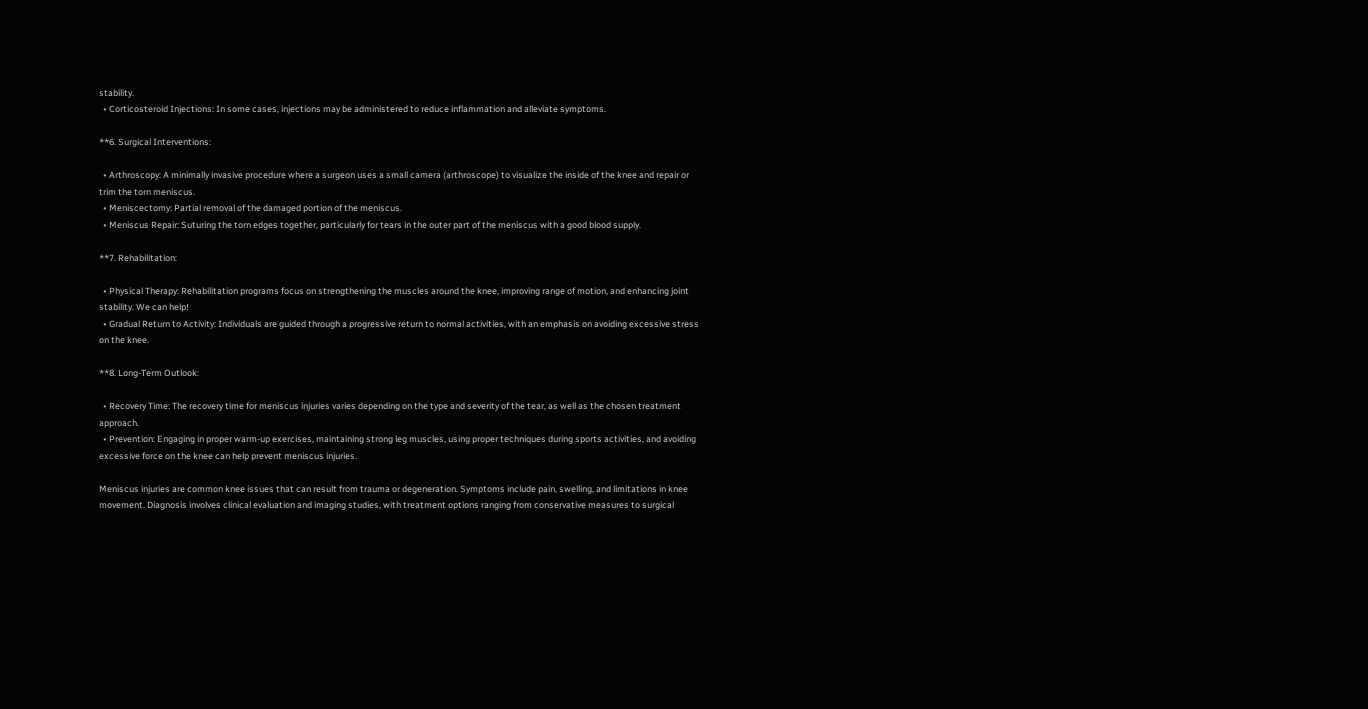stability.
  • Corticosteroid Injections: In some cases, injections may be administered to reduce inflammation and alleviate symptoms.

**6. Surgical Interventions:

  • Arthroscopy: A minimally invasive procedure where a surgeon uses a small camera (arthroscope) to visualize the inside of the knee and repair or trim the torn meniscus.
  • Meniscectomy: Partial removal of the damaged portion of the meniscus.
  • Meniscus Repair: Suturing the torn edges together, particularly for tears in the outer part of the meniscus with a good blood supply.

**7. Rehabilitation:

  • Physical Therapy: Rehabilitation programs focus on strengthening the muscles around the knee, improving range of motion, and enhancing joint stability. We can help!
  • Gradual Return to Activity: Individuals are guided through a progressive return to normal activities, with an emphasis on avoiding excessive stress on the knee.

**8. Long-Term Outlook:

  • Recovery Time: The recovery time for meniscus injuries varies depending on the type and severity of the tear, as well as the chosen treatment approach.
  • Prevention: Engaging in proper warm-up exercises, maintaining strong leg muscles, using proper techniques during sports activities, and avoiding excessive force on the knee can help prevent meniscus injuries.

Meniscus injuries are common knee issues that can result from trauma or degeneration. Symptoms include pain, swelling, and limitations in knee movement. Diagnosis involves clinical evaluation and imaging studies, with treatment options ranging from conservative measures to surgical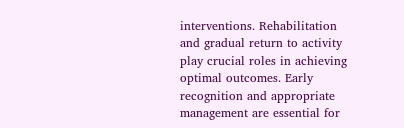interventions. Rehabilitation and gradual return to activity play crucial roles in achieving optimal outcomes. Early recognition and appropriate management are essential for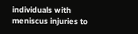individuals with meniscus injuries to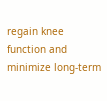regain knee function and minimize long-term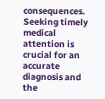consequences. Seeking timely medical attention is crucial for an accurate diagnosis and the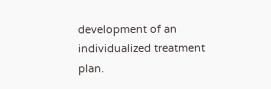development of an individualized treatment plan.